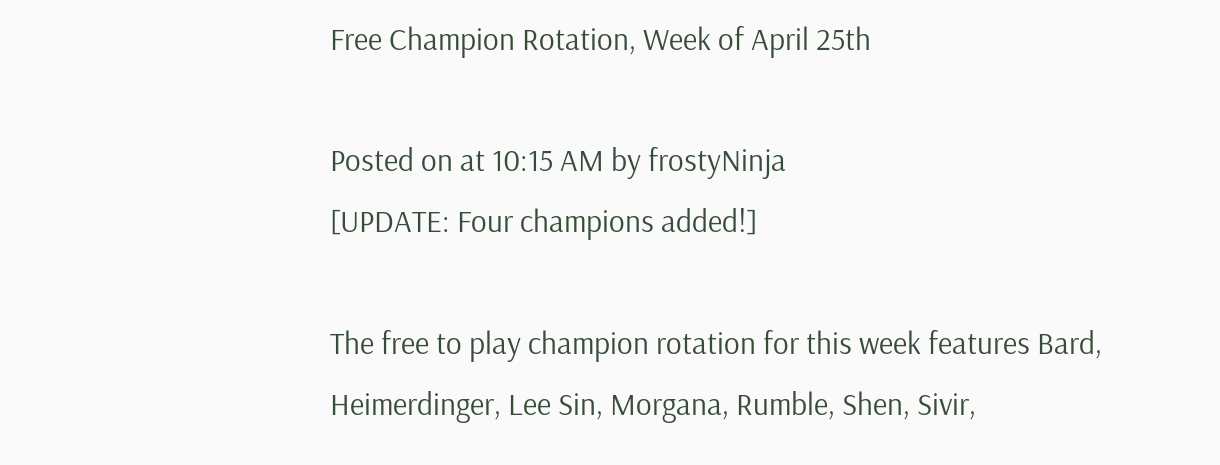Free Champion Rotation, Week of April 25th

Posted on at 10:15 AM by frostyNinja
[UPDATE: Four champions added!]

The free to play champion rotation for this week features Bard, Heimerdinger, Lee Sin, Morgana, Rumble, Shen, Sivir,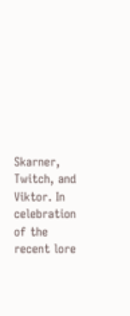Skarner, Twitch, and Viktor. In celebration of the recent lore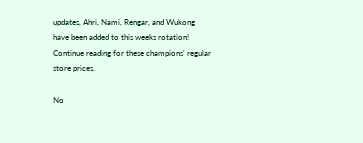updates, Ahri, Nami, Rengar, and Wukong have been added to this weeks rotation!
Continue reading for these champions' regular store prices.

No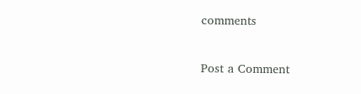comments

Post a Comment